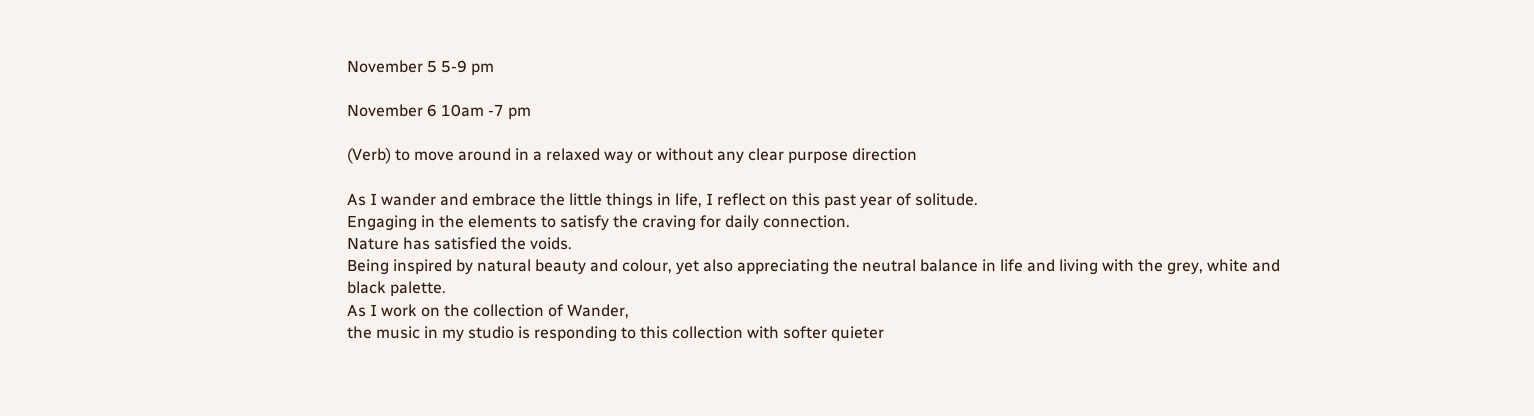November 5 5-9 pm

November 6 10am -7 pm

(Verb) to move around in a relaxed way or without any clear purpose direction

As I wander and embrace the little things in life, I reflect on this past year of solitude.
Engaging in the elements to satisfy the craving for daily connection.
Nature has satisfied the voids.
Being inspired by natural beauty and colour, yet also appreciating the neutral balance in life and living with the grey, white and black palette.
As I work on the collection of Wander,
the music in my studio is responding to this collection with softer quieter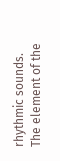rhythmic sounds.
The element of the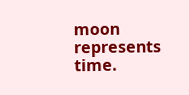moon represents time.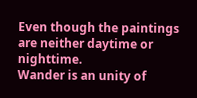Even though the paintings are neither daytime or nighttime.
Wander is an unity of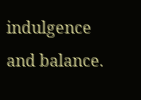indulgence and balance.